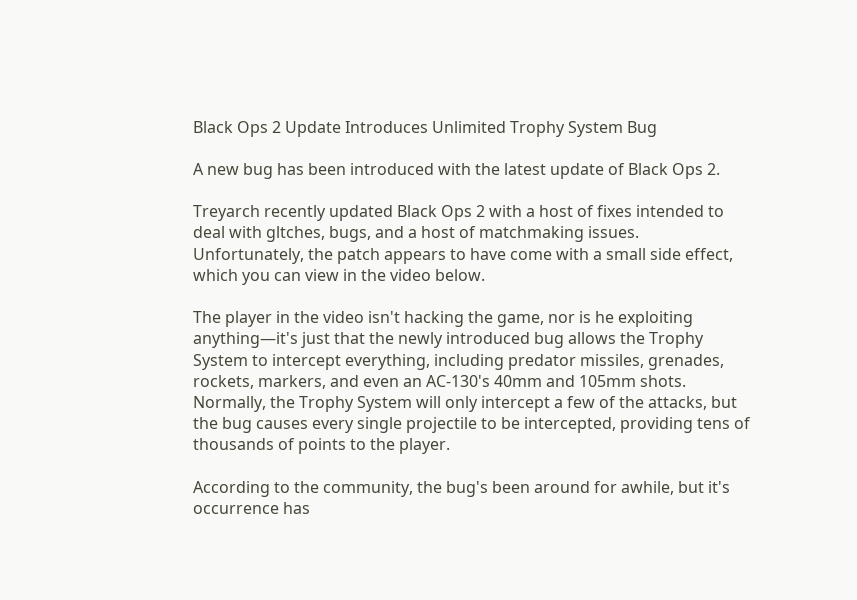Black Ops 2 Update Introduces Unlimited Trophy System Bug

A new bug has been introduced with the latest update of Black Ops 2.

Treyarch recently updated Black Ops 2 with a host of fixes intended to deal with gltches, bugs, and a host of matchmaking issues. Unfortunately, the patch appears to have come with a small side effect, which you can view in the video below.

The player in the video isn't hacking the game, nor is he exploiting anything—it's just that the newly introduced bug allows the Trophy System to intercept everything, including predator missiles, grenades, rockets, markers, and even an AC-130's 40mm and 105mm shots. Normally, the Trophy System will only intercept a few of the attacks, but the bug causes every single projectile to be intercepted, providing tens of thousands of points to the player.

According to the community, the bug's been around for awhile, but it's occurrence has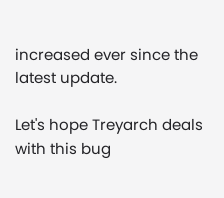increased ever since the latest update.

Let's hope Treyarch deals with this bug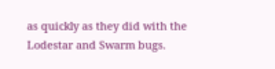as quickly as they did with the Lodestar and Swarm bugs.